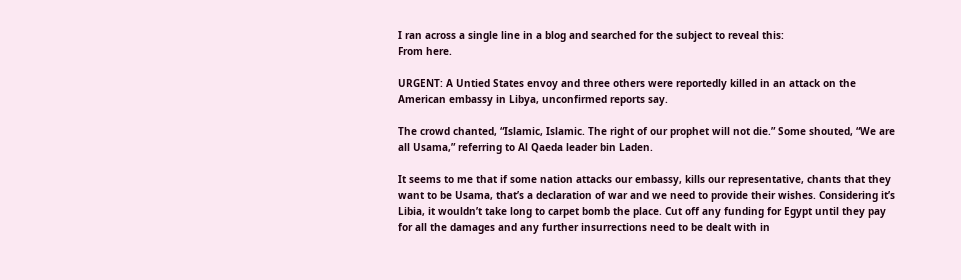I ran across a single line in a blog and searched for the subject to reveal this:
From here.

URGENT: A Untied States envoy and three others were reportedly killed in an attack on the American embassy in Libya, unconfirmed reports say.

The crowd chanted, “Islamic, Islamic. The right of our prophet will not die.” Some shouted, “We are all Usama,” referring to Al Qaeda leader bin Laden.

It seems to me that if some nation attacks our embassy, kills our representative, chants that they want to be Usama, that’s a declaration of war and we need to provide their wishes. Considering it’s Libia, it wouldn’t take long to carpet bomb the place. Cut off any funding for Egypt until they pay for all the damages and any further insurrections need to be dealt with in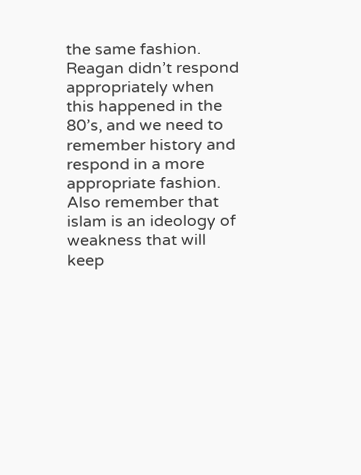the same fashion. Reagan didn’t respond appropriately when this happened in the 80’s, and we need to remember history and respond in a more appropriate fashion. Also remember that islam is an ideology of weakness that will keep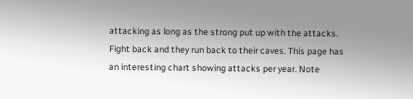attacking as long as the strong put up with the attacks. Fight back and they run back to their caves. This page has an interesting chart showing attacks per year. Note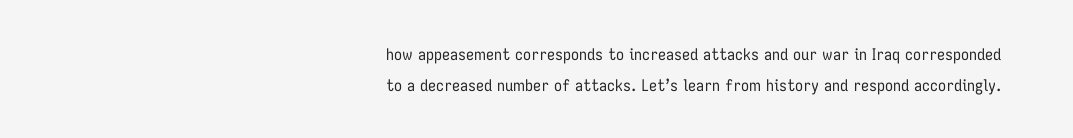how appeasement corresponds to increased attacks and our war in Iraq corresponded to a decreased number of attacks. Let’s learn from history and respond accordingly.